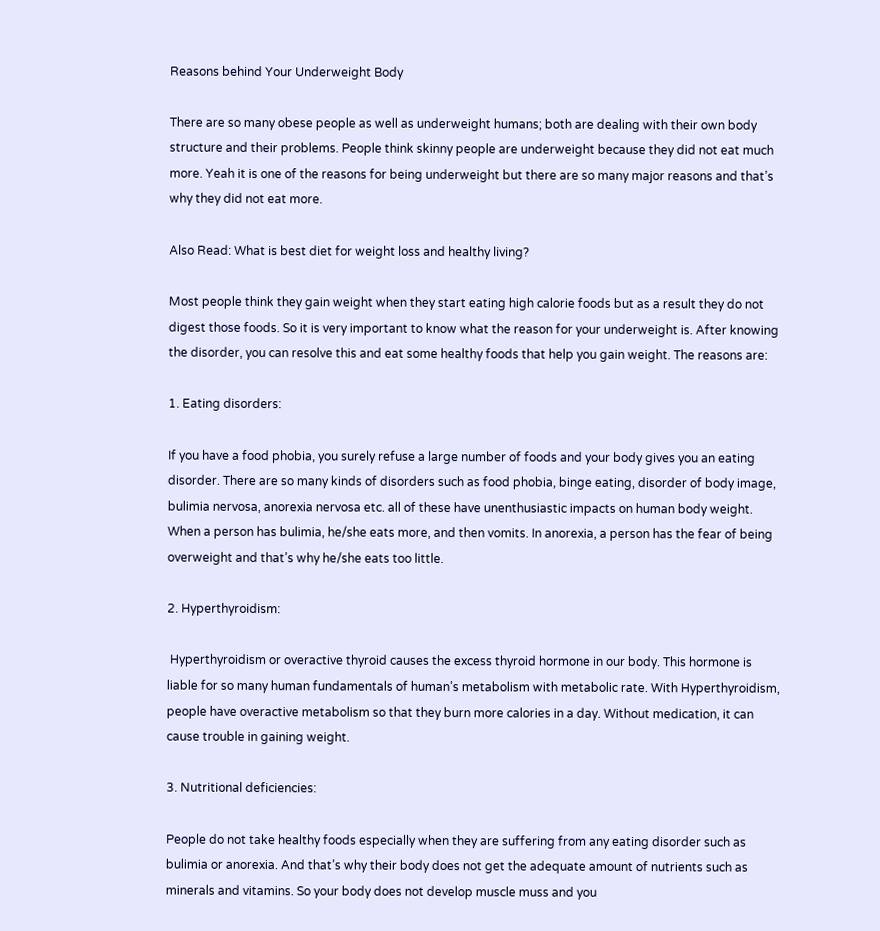Reasons behind Your Underweight Body

There are so many obese people as well as underweight humans; both are dealing with their own body structure and their problems. People think skinny people are underweight because they did not eat much more. Yeah it is one of the reasons for being underweight but there are so many major reasons and that’s why they did not eat more.

Also Read: What is best diet for weight loss and healthy living?

Most people think they gain weight when they start eating high calorie foods but as a result they do not digest those foods. So it is very important to know what the reason for your underweight is. After knowing the disorder, you can resolve this and eat some healthy foods that help you gain weight. The reasons are:

1. Eating disorders:

If you have a food phobia, you surely refuse a large number of foods and your body gives you an eating disorder. There are so many kinds of disorders such as food phobia, binge eating, disorder of body image, bulimia nervosa, anorexia nervosa etc. all of these have unenthusiastic impacts on human body weight. When a person has bulimia, he/she eats more, and then vomits. In anorexia, a person has the fear of being overweight and that’s why he/she eats too little.

2. Hyperthyroidism:

 Hyperthyroidism or overactive thyroid causes the excess thyroid hormone in our body. This hormone is liable for so many human fundamentals of human’s metabolism with metabolic rate. With Hyperthyroidism, people have overactive metabolism so that they burn more calories in a day. Without medication, it can cause trouble in gaining weight.

3. Nutritional deficiencies:

People do not take healthy foods especially when they are suffering from any eating disorder such as bulimia or anorexia. And that’s why their body does not get the adequate amount of nutrients such as minerals and vitamins. So your body does not develop muscle muss and you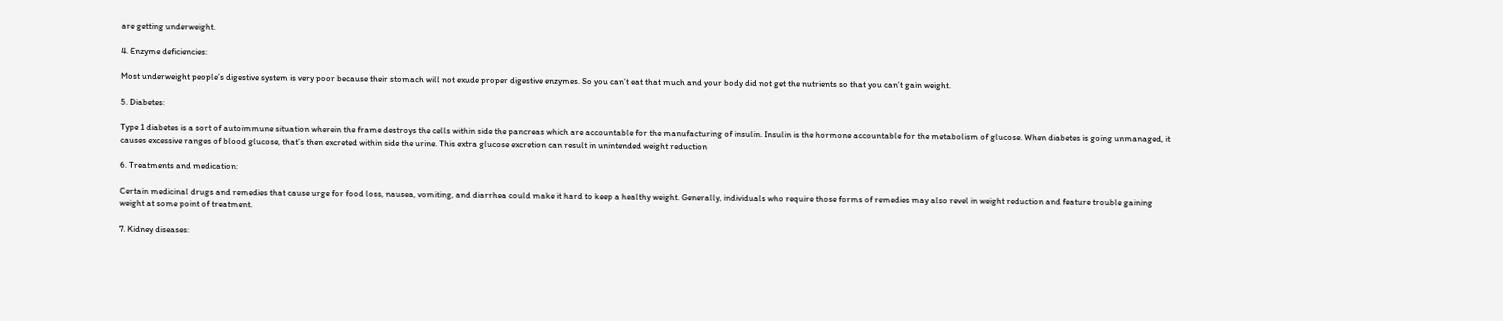are getting underweight.

4. Enzyme deficiencies:

Most underweight people’s digestive system is very poor because their stomach will not exude proper digestive enzymes. So you can’t eat that much and your body did not get the nutrients so that you can’t gain weight.

5. Diabetes:

Type 1 diabetes is a sort of autoimmune situation wherein the frame destroys the cells within side the pancreas which are accountable for the manufacturing of insulin. Insulin is the hormone accountable for the metabolism of glucose. When diabetes is going unmanaged, it causes excessive ranges of blood glucose, that’s then excreted within side the urine. This extra glucose excretion can result in unintended weight reduction

6. Treatments and medication:

Certain medicinal drugs and remedies that cause urge for food loss, nausea, vomiting, and diarrhea could make it hard to keep a healthy weight. Generally, individuals who require those forms of remedies may also revel in weight reduction and feature trouble gaining weight at some point of treatment.

7. Kidney diseases: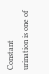Constant urination is one of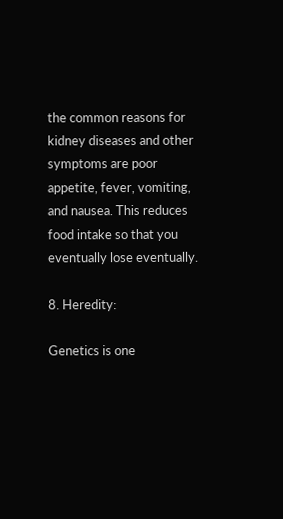the common reasons for kidney diseases and other symptoms are poor appetite, fever, vomiting, and nausea. This reduces food intake so that you eventually lose eventually.

8. Heredity:

Genetics is one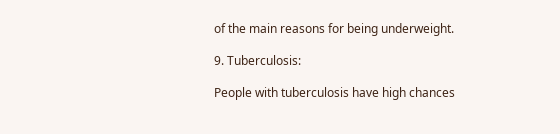of the main reasons for being underweight.

9. Tuberculosis:

People with tuberculosis have high chances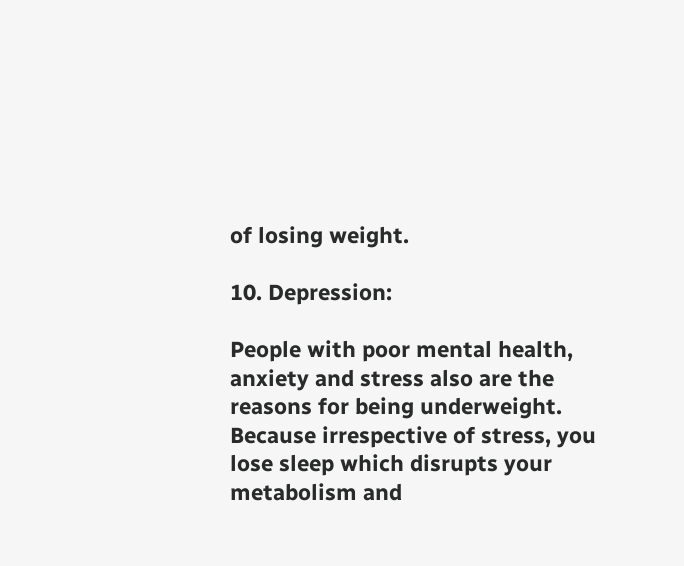of losing weight.

10. Depression:

People with poor mental health, anxiety and stress also are the reasons for being underweight. Because irrespective of stress, you lose sleep which disrupts your metabolism and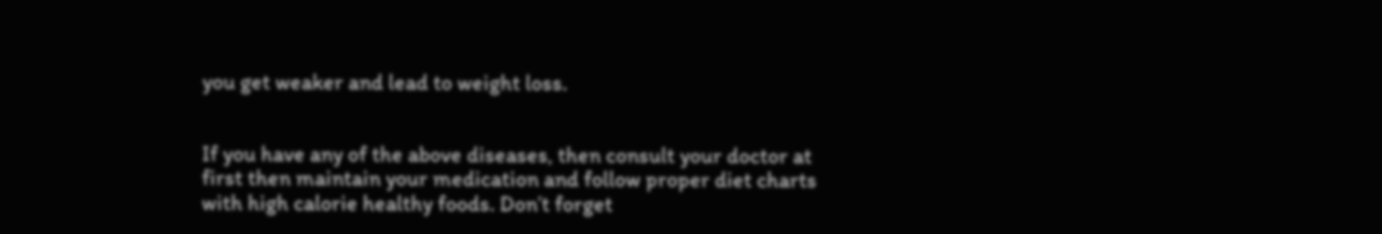you get weaker and lead to weight loss.


If you have any of the above diseases, then consult your doctor at first then maintain your medication and follow proper diet charts with high calorie healthy foods. Don’t forget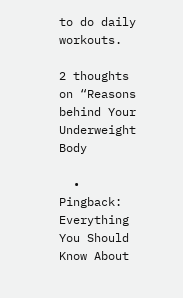to do daily workouts.

2 thoughts on “Reasons behind Your Underweight Body

  • Pingback: Everything You Should Know About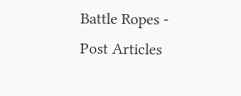Battle Ropes - Post Articles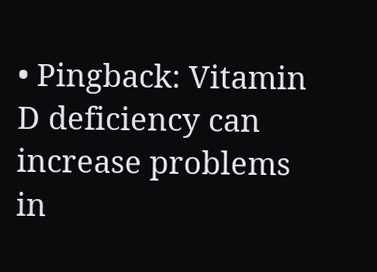• Pingback: Vitamin D deficiency can increase problems in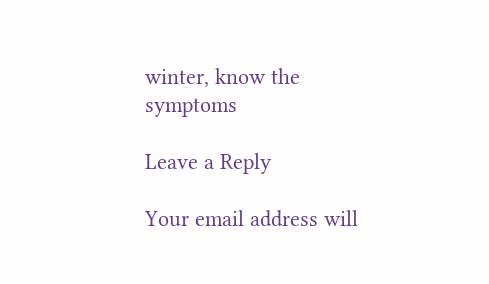winter, know the symptoms

Leave a Reply

Your email address will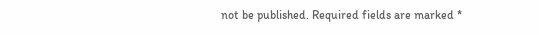not be published. Required fields are marked *